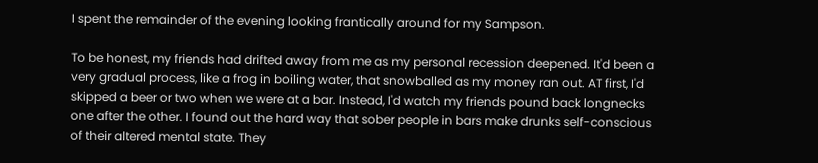I spent the remainder of the evening looking frantically around for my Sampson.

To be honest, my friends had drifted away from me as my personal recession deepened. It'd been a very gradual process, like a frog in boiling water, that snowballed as my money ran out. AT first, I'd skipped a beer or two when we were at a bar. Instead, I'd watch my friends pound back longnecks one after the other. I found out the hard way that sober people in bars make drunks self-conscious of their altered mental state. They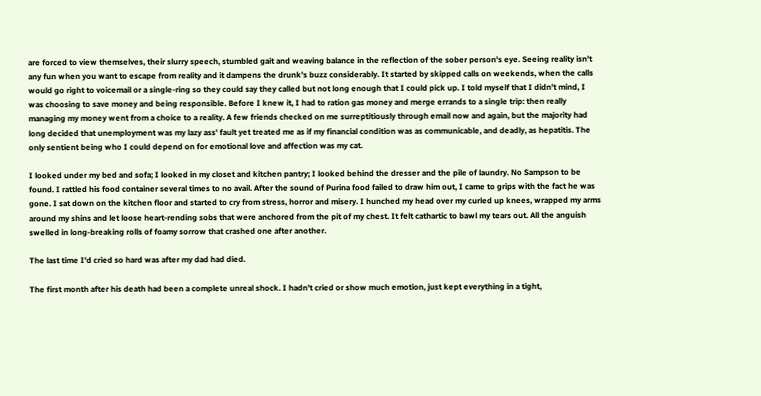are forced to view themselves, their slurry speech, stumbled gait and weaving balance in the reflection of the sober person's eye. Seeing reality isn't any fun when you want to escape from reality and it dampens the drunk's buzz considerably. It started by skipped calls on weekends, when the calls would go right to voicemail or a single-ring so they could say they called but not long enough that I could pick up. I told myself that I didn't mind, I was choosing to save money and being responsible. Before I knew it, I had to ration gas money and merge errands to a single trip: then really managing my money went from a choice to a reality. A few friends checked on me surreptitiously through email now and again, but the majority had long decided that unemployment was my lazy ass' fault yet treated me as if my financial condition was as communicable, and deadly, as hepatitis. The only sentient being who I could depend on for emotional love and affection was my cat.

I looked under my bed and sofa; I looked in my closet and kitchen pantry; I looked behind the dresser and the pile of laundry. No Sampson to be found. I rattled his food container several times to no avail. After the sound of Purina food failed to draw him out, I came to grips with the fact he was gone. I sat down on the kitchen floor and started to cry from stress, horror and misery. I hunched my head over my curled up knees, wrapped my arms around my shins and let loose heart-rending sobs that were anchored from the pit of my chest. It felt cathartic to bawl my tears out. All the anguish swelled in long-breaking rolls of foamy sorrow that crashed one after another.

The last time I'd cried so hard was after my dad had died.

The first month after his death had been a complete unreal shock. I hadn't cried or show much emotion, just kept everything in a tight,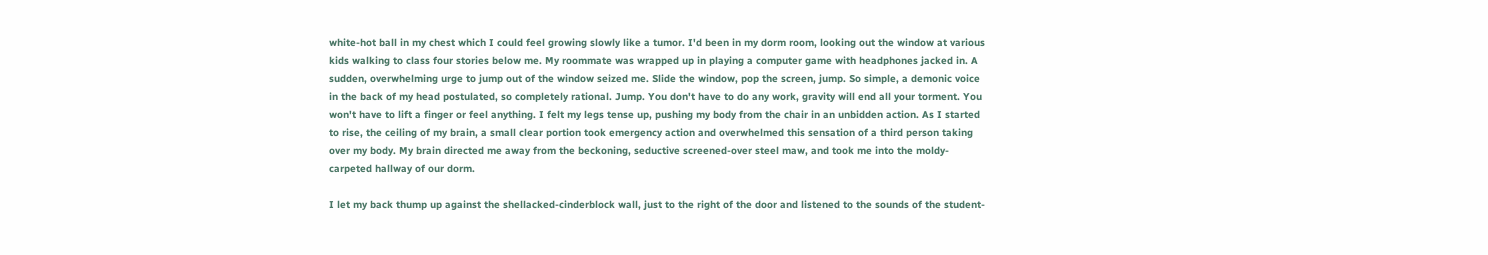white-hot ball in my chest which I could feel growing slowly like a tumor. I'd been in my dorm room, looking out the window at various kids walking to class four stories below me. My roommate was wrapped up in playing a computer game with headphones jacked in. A sudden, overwhelming urge to jump out of the window seized me. Slide the window, pop the screen, jump. So simple, a demonic voice in the back of my head postulated, so completely rational. Jump. You don't have to do any work, gravity will end all your torment. You won't have to lift a finger or feel anything. I felt my legs tense up, pushing my body from the chair in an unbidden action. As I started to rise, the ceiling of my brain, a small clear portion took emergency action and overwhelmed this sensation of a third person taking over my body. My brain directed me away from the beckoning, seductive screened-over steel maw, and took me into the moldy-carpeted hallway of our dorm.

I let my back thump up against the shellacked-cinderblock wall, just to the right of the door and listened to the sounds of the student-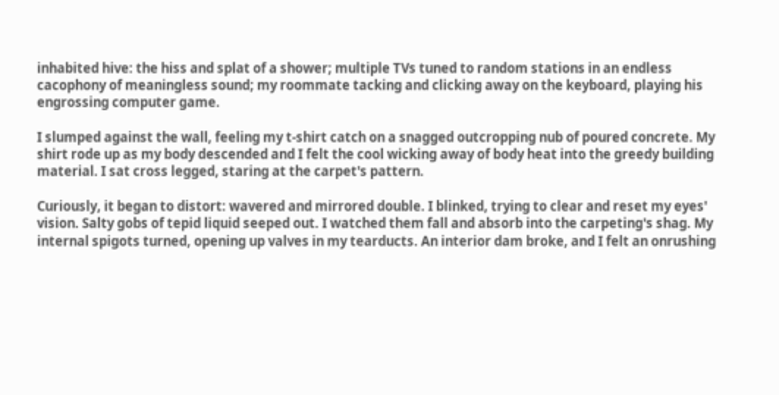inhabited hive: the hiss and splat of a shower; multiple TVs tuned to random stations in an endless cacophony of meaningless sound; my roommate tacking and clicking away on the keyboard, playing his engrossing computer game.

I slumped against the wall, feeling my t-shirt catch on a snagged outcropping nub of poured concrete. My shirt rode up as my body descended and I felt the cool wicking away of body heat into the greedy building material. I sat cross legged, staring at the carpet's pattern.

Curiously, it began to distort: wavered and mirrored double. I blinked, trying to clear and reset my eyes' vision. Salty gobs of tepid liquid seeped out. I watched them fall and absorb into the carpeting's shag. My internal spigots turned, opening up valves in my tearducts. An interior dam broke, and I felt an onrushing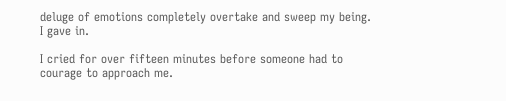deluge of emotions completely overtake and sweep my being. I gave in.

I cried for over fifteen minutes before someone had to courage to approach me.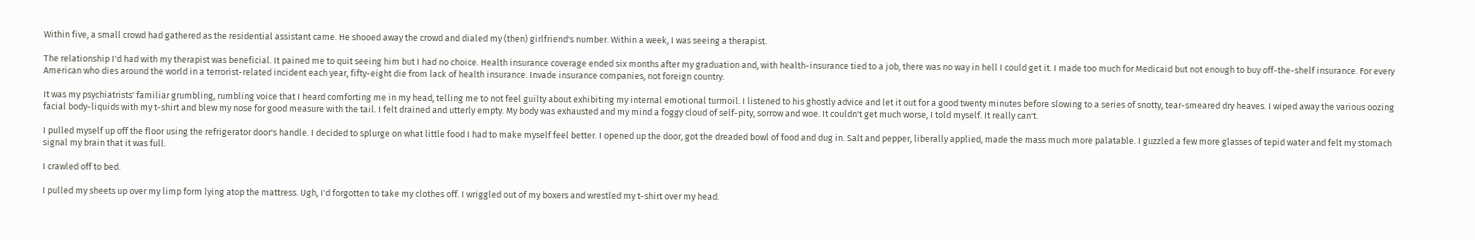Within five, a small crowd had gathered as the residential assistant came. He shooed away the crowd and dialed my (then) girlfriend's number. Within a week, I was seeing a therapist.

The relationship I'd had with my therapist was beneficial. It pained me to quit seeing him but I had no choice. Health insurance coverage ended six months after my graduation and, with health-insurance tied to a job, there was no way in hell I could get it. I made too much for Medicaid but not enough to buy off-the-shelf insurance. For every American who dies around the world in a terrorist-related incident each year, fifty-eight die from lack of health insurance. Invade insurance companies, not foreign country.

It was my psychiatrists' familiar grumbling, rumbling voice that I heard comforting me in my head, telling me to not feel guilty about exhibiting my internal emotional turmoil. I listened to his ghostly advice and let it out for a good twenty minutes before slowing to a series of snotty, tear-smeared dry heaves. I wiped away the various oozing facial body-liquids with my t-shirt and blew my nose for good measure with the tail. I felt drained and utterly empty. My body was exhausted and my mind a foggy cloud of self-pity, sorrow and woe. It couldn't get much worse, I told myself. It really can't.

I pulled myself up off the floor using the refrigerator door's handle. I decided to splurge on what little food I had to make myself feel better. I opened up the door, got the dreaded bowl of food and dug in. Salt and pepper, liberally applied, made the mass much more palatable. I guzzled a few more glasses of tepid water and felt my stomach signal my brain that it was full.

I crawled off to bed.

I pulled my sheets up over my limp form lying atop the mattress. Ugh, I'd forgotten to take my clothes off. I wriggled out of my boxers and wrestled my t-shirt over my head.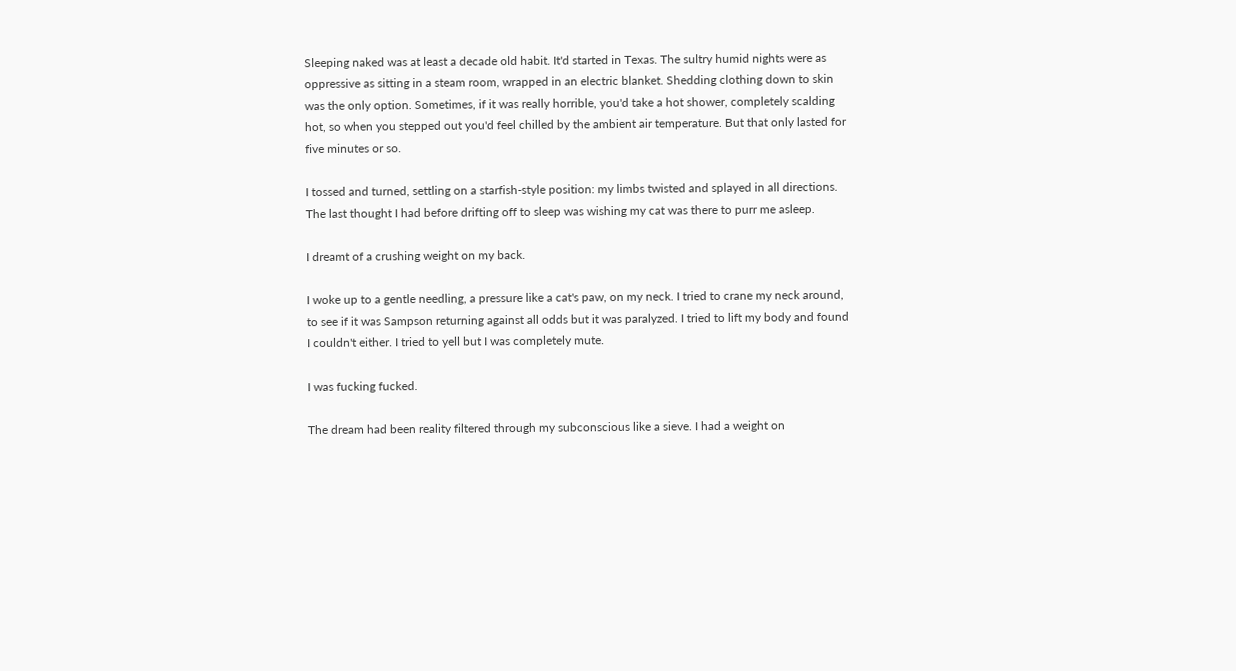Sleeping naked was at least a decade old habit. It'd started in Texas. The sultry humid nights were as oppressive as sitting in a steam room, wrapped in an electric blanket. Shedding clothing down to skin was the only option. Sometimes, if it was really horrible, you'd take a hot shower, completely scalding hot, so when you stepped out you'd feel chilled by the ambient air temperature. But that only lasted for five minutes or so.

I tossed and turned, settling on a starfish-style position: my limbs twisted and splayed in all directions. The last thought I had before drifting off to sleep was wishing my cat was there to purr me asleep.

I dreamt of a crushing weight on my back.

I woke up to a gentle needling, a pressure like a cat's paw, on my neck. I tried to crane my neck around, to see if it was Sampson returning against all odds but it was paralyzed. I tried to lift my body and found I couldn't either. I tried to yell but I was completely mute.

I was fucking fucked.

The dream had been reality filtered through my subconscious like a sieve. I had a weight on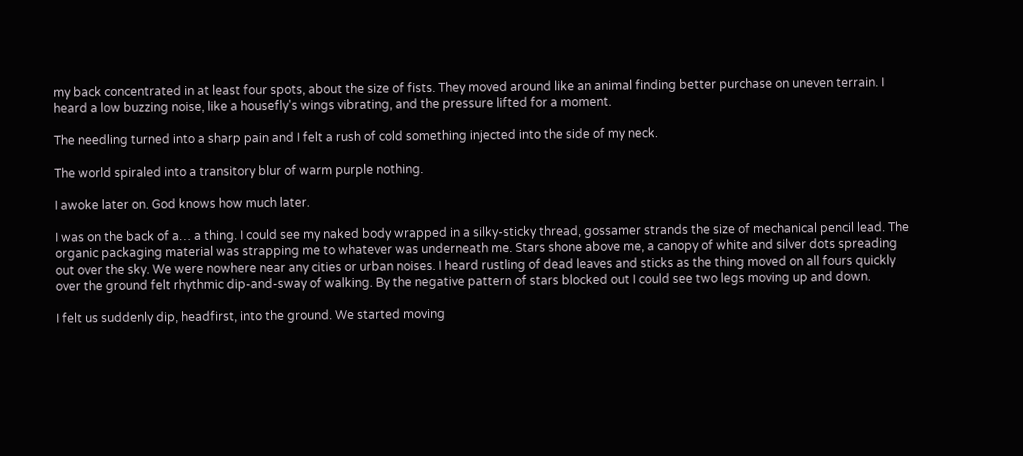my back concentrated in at least four spots, about the size of fists. They moved around like an animal finding better purchase on uneven terrain. I heard a low buzzing noise, like a housefly's wings vibrating, and the pressure lifted for a moment.

The needling turned into a sharp pain and I felt a rush of cold something injected into the side of my neck.

The world spiraled into a transitory blur of warm purple nothing.

I awoke later on. God knows how much later.

I was on the back of a… a thing. I could see my naked body wrapped in a silky-sticky thread, gossamer strands the size of mechanical pencil lead. The organic packaging material was strapping me to whatever was underneath me. Stars shone above me, a canopy of white and silver dots spreading out over the sky. We were nowhere near any cities or urban noises. I heard rustling of dead leaves and sticks as the thing moved on all fours quickly over the ground felt rhythmic dip-and-sway of walking. By the negative pattern of stars blocked out I could see two legs moving up and down.

I felt us suddenly dip, headfirst, into the ground. We started moving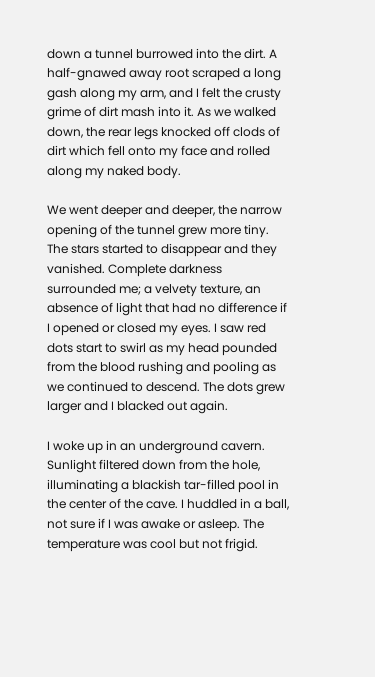down a tunnel burrowed into the dirt. A half-gnawed away root scraped a long gash along my arm, and I felt the crusty grime of dirt mash into it. As we walked down, the rear legs knocked off clods of dirt which fell onto my face and rolled along my naked body.

We went deeper and deeper, the narrow opening of the tunnel grew more tiny. The stars started to disappear and they vanished. Complete darkness surrounded me; a velvety texture, an absence of light that had no difference if I opened or closed my eyes. I saw red dots start to swirl as my head pounded from the blood rushing and pooling as we continued to descend. The dots grew larger and I blacked out again.

I woke up in an underground cavern. Sunlight filtered down from the hole, illuminating a blackish tar-filled pool in the center of the cave. I huddled in a ball, not sure if I was awake or asleep. The temperature was cool but not frigid.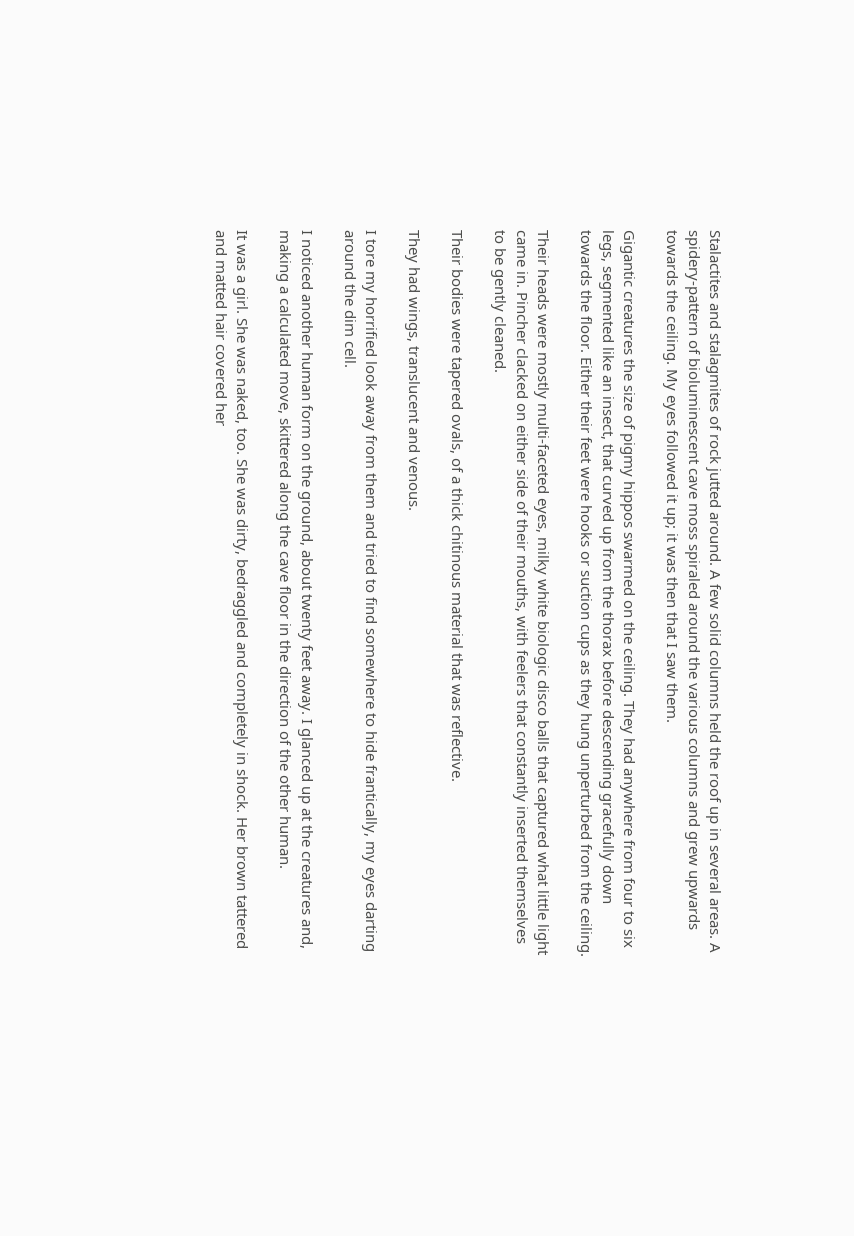Stalactites and stalagmites of rock jutted around. A few solid columns held the roof up in several areas. A spidery-pattern of bioluminescent cave moss spiraled around the various columns and grew upwards towards the ceiling. My eyes followed it up; it was then that I saw them.

Gigantic creatures the size of pigmy hippos swarmed on the ceiling. They had anywhere from four to six legs, segmented like an insect, that curved up from the thorax before descending gracefully down towards the floor. Either their feet were hooks or suction cups as they hung unperturbed from the ceiling.

Their heads were mostly multi-faceted eyes, milky white biologic disco balls that captured what little light came in. Pincher clacked on either side of their mouths, with feelers that constantly inserted themselves to be gently cleaned.

Their bodies were tapered ovals, of a thick chitinous material that was reflective.

They had wings, translucent and venous.

I tore my horrified look away from them and tried to find somewhere to hide frantically, my eyes darting around the dim cell.

I noticed another human form on the ground, about twenty feet away. I glanced up at the creatures and, making a calculated move, skittered along the cave floor in the direction of the other human.

It was a girl. She was naked, too. She was dirty, bedraggled and completely in shock. Her brown tattered and matted hair covered her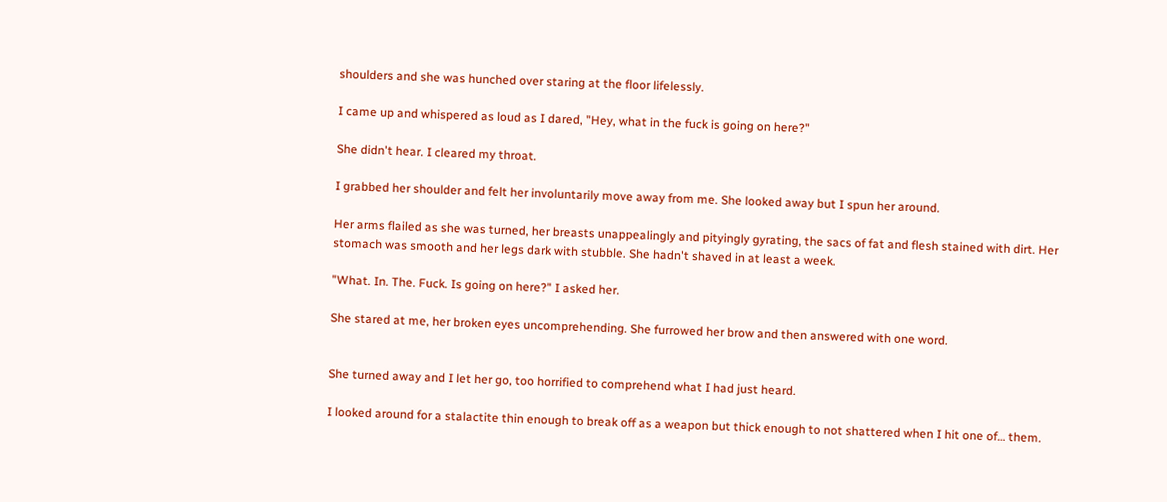shoulders and she was hunched over staring at the floor lifelessly.

I came up and whispered as loud as I dared, "Hey, what in the fuck is going on here?"

She didn't hear. I cleared my throat.

I grabbed her shoulder and felt her involuntarily move away from me. She looked away but I spun her around.

Her arms flailed as she was turned, her breasts unappealingly and pityingly gyrating, the sacs of fat and flesh stained with dirt. Her stomach was smooth and her legs dark with stubble. She hadn't shaved in at least a week.

"What. In. The. Fuck. Is going on here?" I asked her.

She stared at me, her broken eyes uncomprehending. She furrowed her brow and then answered with one word.


She turned away and I let her go, too horrified to comprehend what I had just heard.

I looked around for a stalactite thin enough to break off as a weapon but thick enough to not shattered when I hit one of… them.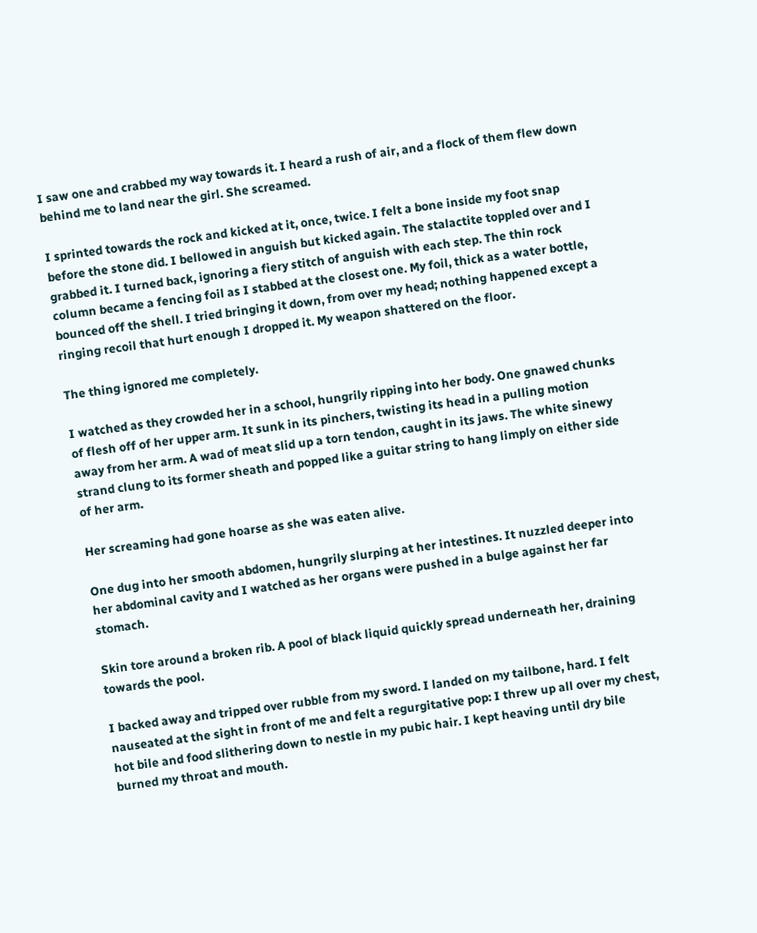I saw one and crabbed my way towards it. I heard a rush of air, and a flock of them flew down behind me to land near the girl. She screamed.

I sprinted towards the rock and kicked at it, once, twice. I felt a bone inside my foot snap before the stone did. I bellowed in anguish but kicked again. The stalactite toppled over and I grabbed it. I turned back, ignoring a fiery stitch of anguish with each step. The thin rock column became a fencing foil as I stabbed at the closest one. My foil, thick as a water bottle, bounced off the shell. I tried bringing it down, from over my head; nothing happened except a ringing recoil that hurt enough I dropped it. My weapon shattered on the floor.

The thing ignored me completely.

I watched as they crowded her in a school, hungrily ripping into her body. One gnawed chunks of flesh off of her upper arm. It sunk in its pinchers, twisting its head in a pulling motion away from her arm. A wad of meat slid up a torn tendon, caught in its jaws. The white sinewy strand clung to its former sheath and popped like a guitar string to hang limply on either side of her arm.

Her screaming had gone hoarse as she was eaten alive.

One dug into her smooth abdomen, hungrily slurping at her intestines. It nuzzled deeper into her abdominal cavity and I watched as her organs were pushed in a bulge against her far stomach.

Skin tore around a broken rib. A pool of black liquid quickly spread underneath her, draining towards the pool.

I backed away and tripped over rubble from my sword. I landed on my tailbone, hard. I felt nauseated at the sight in front of me and felt a regurgitative pop: I threw up all over my chest, hot bile and food slithering down to nestle in my pubic hair. I kept heaving until dry bile burned my throat and mouth.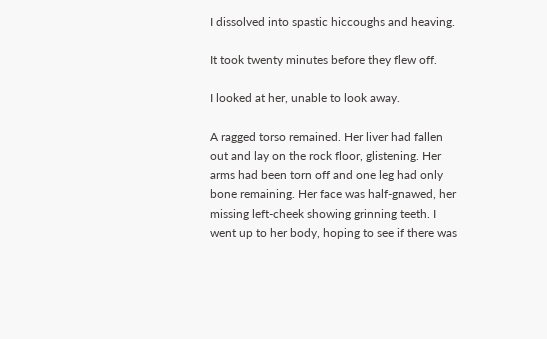I dissolved into spastic hiccoughs and heaving.

It took twenty minutes before they flew off.

I looked at her, unable to look away.

A ragged torso remained. Her liver had fallen out and lay on the rock floor, glistening. Her arms had been torn off and one leg had only bone remaining. Her face was half-gnawed, her missing left-cheek showing grinning teeth. I went up to her body, hoping to see if there was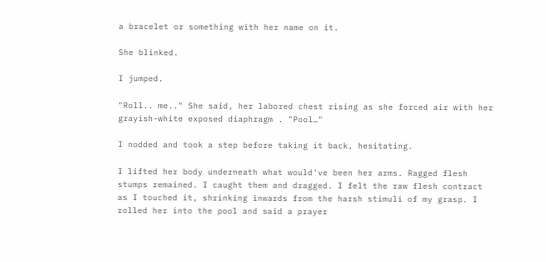a bracelet or something with her name on it.

She blinked.

I jumped.

"Roll.. me.." She said, her labored chest rising as she forced air with her grayish-white exposed diaphragm . "Pool…"

I nodded and took a step before taking it back, hesitating.

I lifted her body underneath what would've been her arms. Ragged flesh stumps remained. I caught them and dragged. I felt the raw flesh contract as I touched it, shrinking inwards from the harsh stimuli of my grasp. I rolled her into the pool and said a prayer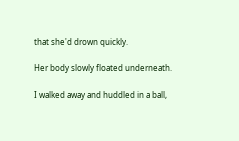that she'd drown quickly.

Her body slowly floated underneath.

I walked away and huddled in a ball,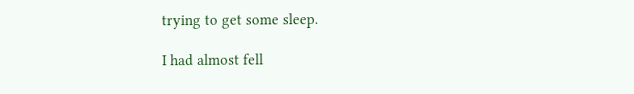trying to get some sleep.

I had almost fell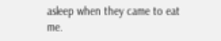asleep when they came to eat me.